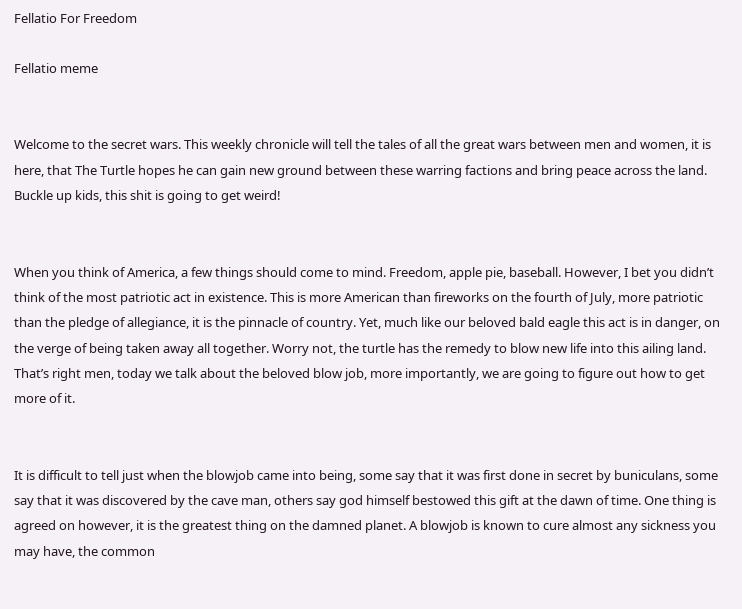Fellatio For Freedom

Fellatio meme


Welcome to the secret wars. This weekly chronicle will tell the tales of all the great wars between men and women, it is here, that The Turtle hopes he can gain new ground between these warring factions and bring peace across the land. Buckle up kids, this shit is going to get weird!


When you think of America, a few things should come to mind. Freedom, apple pie, baseball. However, I bet you didn’t think of the most patriotic act in existence. This is more American than fireworks on the fourth of July, more patriotic than the pledge of allegiance, it is the pinnacle of country. Yet, much like our beloved bald eagle this act is in danger, on the verge of being taken away all together. Worry not, the turtle has the remedy to blow new life into this ailing land. That’s right men, today we talk about the beloved blow job, more importantly, we are going to figure out how to get more of it.


It is difficult to tell just when the blowjob came into being, some say that it was first done in secret by buniculans, some say that it was discovered by the cave man, others say god himself bestowed this gift at the dawn of time. One thing is agreed on however, it is the greatest thing on the damned planet. A blowjob is known to cure almost any sickness you may have, the common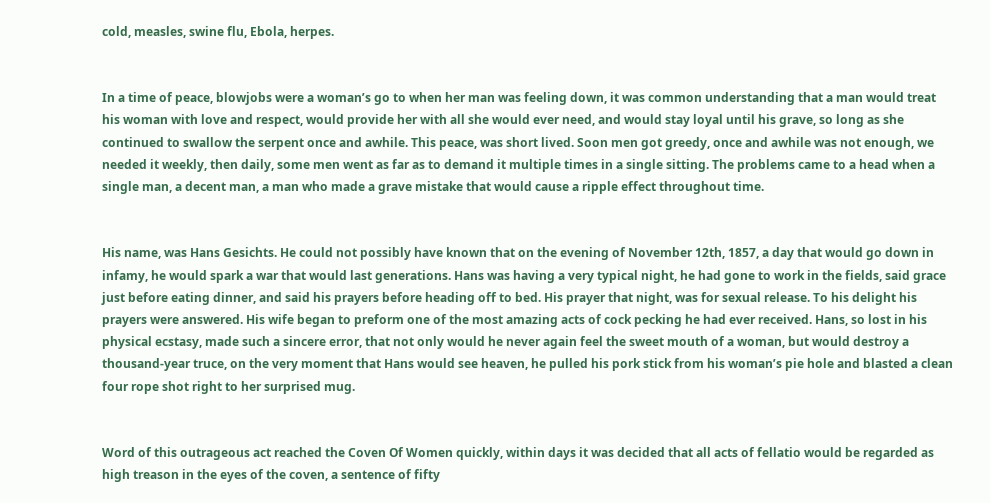cold, measles, swine flu, Ebola, herpes.


In a time of peace, blowjobs were a woman’s go to when her man was feeling down, it was common understanding that a man would treat his woman with love and respect, would provide her with all she would ever need, and would stay loyal until his grave, so long as she continued to swallow the serpent once and awhile. This peace, was short lived. Soon men got greedy, once and awhile was not enough, we needed it weekly, then daily, some men went as far as to demand it multiple times in a single sitting. The problems came to a head when a single man, a decent man, a man who made a grave mistake that would cause a ripple effect throughout time.


His name, was Hans Gesichts. He could not possibly have known that on the evening of November 12th, 1857, a day that would go down in infamy, he would spark a war that would last generations. Hans was having a very typical night, he had gone to work in the fields, said grace just before eating dinner, and said his prayers before heading off to bed. His prayer that night, was for sexual release. To his delight his prayers were answered. His wife began to preform one of the most amazing acts of cock pecking he had ever received. Hans, so lost in his physical ecstasy, made such a sincere error, that not only would he never again feel the sweet mouth of a woman, but would destroy a thousand-year truce, on the very moment that Hans would see heaven, he pulled his pork stick from his woman’s pie hole and blasted a clean four rope shot right to her surprised mug.


Word of this outrageous act reached the Coven Of Women quickly, within days it was decided that all acts of fellatio would be regarded as high treason in the eyes of the coven, a sentence of fifty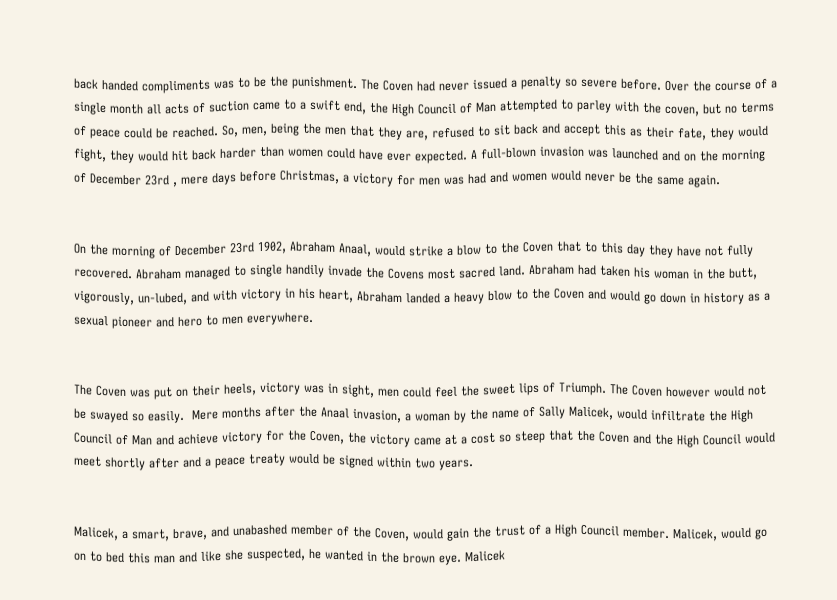back handed compliments was to be the punishment. The Coven had never issued a penalty so severe before. Over the course of a single month all acts of suction came to a swift end, the High Council of Man attempted to parley with the coven, but no terms of peace could be reached. So, men, being the men that they are, refused to sit back and accept this as their fate, they would fight, they would hit back harder than women could have ever expected. A full-blown invasion was launched and on the morning of December 23rd , mere days before Christmas, a victory for men was had and women would never be the same again.


On the morning of December 23rd 1902, Abraham Anaal, would strike a blow to the Coven that to this day they have not fully recovered. Abraham managed to single handily invade the Covens most sacred land. Abraham had taken his woman in the butt, vigorously, un-lubed, and with victory in his heart, Abraham landed a heavy blow to the Coven and would go down in history as a sexual pioneer and hero to men everywhere.


The Coven was put on their heels, victory was in sight, men could feel the sweet lips of Triumph. The Coven however would not be swayed so easily.  Mere months after the Anaal invasion, a woman by the name of Sally Malicek, would infiltrate the High Council of Man and achieve victory for the Coven, the victory came at a cost so steep that the Coven and the High Council would meet shortly after and a peace treaty would be signed within two years.


Malicek, a smart, brave, and unabashed member of the Coven, would gain the trust of a High Council member. Malicek, would go on to bed this man and like she suspected, he wanted in the brown eye. Malicek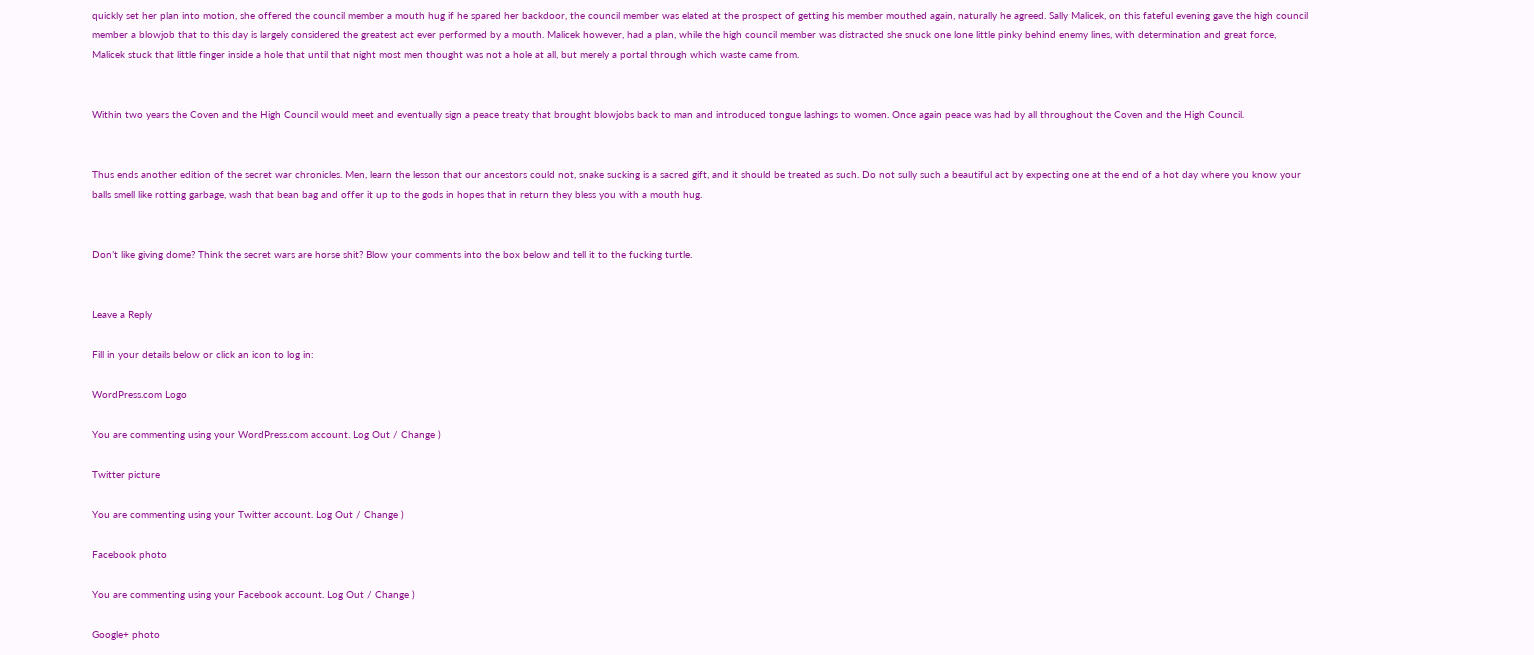quickly set her plan into motion, she offered the council member a mouth hug if he spared her backdoor, the council member was elated at the prospect of getting his member mouthed again, naturally he agreed. Sally Malicek, on this fateful evening gave the high council member a blowjob that to this day is largely considered the greatest act ever performed by a mouth. Malicek however, had a plan, while the high council member was distracted she snuck one lone little pinky behind enemy lines, with determination and great force, Malicek stuck that little finger inside a hole that until that night most men thought was not a hole at all, but merely a portal through which waste came from.


Within two years the Coven and the High Council would meet and eventually sign a peace treaty that brought blowjobs back to man and introduced tongue lashings to women. Once again peace was had by all throughout the Coven and the High Council.


Thus ends another edition of the secret war chronicles. Men, learn the lesson that our ancestors could not, snake sucking is a sacred gift, and it should be treated as such. Do not sully such a beautiful act by expecting one at the end of a hot day where you know your balls smell like rotting garbage, wash that bean bag and offer it up to the gods in hopes that in return they bless you with a mouth hug.


Don’t like giving dome? Think the secret wars are horse shit? Blow your comments into the box below and tell it to the fucking turtle.


Leave a Reply

Fill in your details below or click an icon to log in:

WordPress.com Logo

You are commenting using your WordPress.com account. Log Out / Change )

Twitter picture

You are commenting using your Twitter account. Log Out / Change )

Facebook photo

You are commenting using your Facebook account. Log Out / Change )

Google+ photo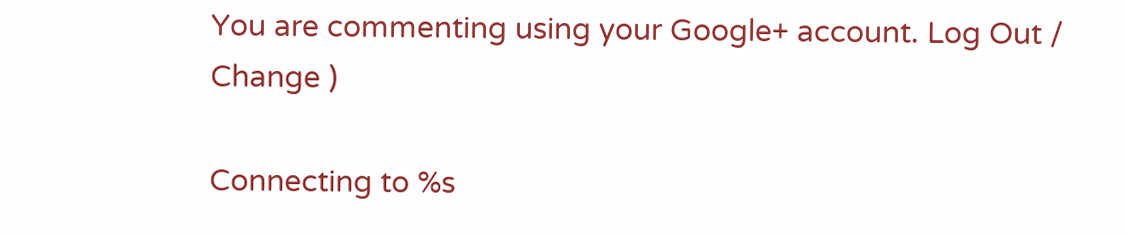You are commenting using your Google+ account. Log Out / Change )

Connecting to %s